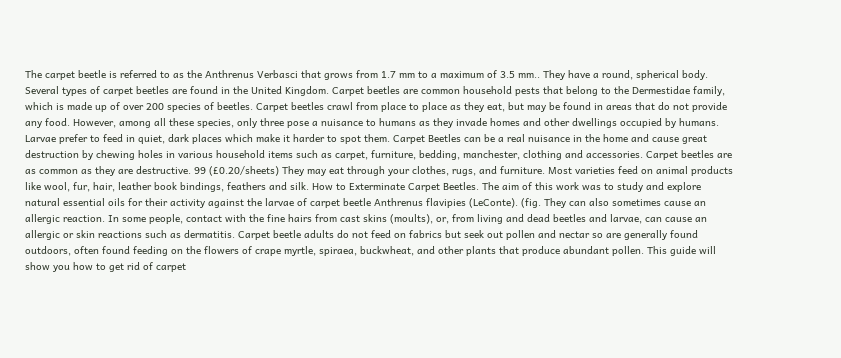The carpet beetle is referred to as the Anthrenus Verbasci that grows from 1.7 mm to a maximum of 3.5 mm.. They have a round, spherical body. Several types of carpet beetles are found in the United Kingdom. Carpet beetles are common household pests that belong to the Dermestidae family, which is made up of over 200 species of beetles. Carpet beetles crawl from place to place as they eat, but may be found in areas that do not provide any food. However, among all these species, only three pose a nuisance to humans as they invade homes and other dwellings occupied by humans. Larvae prefer to feed in quiet, dark places which make it harder to spot them. Carpet Beetles can be a real nuisance in the home and cause great destruction by chewing holes in various household items such as carpet, furniture, bedding, manchester, clothing and accessories. Carpet beetles are as common as they are destructive. 99 (£0.20/sheets) They may eat through your clothes, rugs, and furniture. Most varieties feed on animal products like wool, fur, hair, leather book bindings, feathers and silk. How to Exterminate Carpet Beetles. The aim of this work was to study and explore natural essential oils for their activity against the larvae of carpet beetle Anthrenus flavipies (LeConte). (fig. They can also sometimes cause an allergic reaction. In some people, contact with the fine hairs from cast skins (moults), or, from living and dead beetles and larvae, can cause an allergic or skin reactions such as dermatitis. Carpet beetle adults do not feed on fabrics but seek out pollen and nectar so are generally found outdoors, often found feeding on the flowers of crape myrtle, spiraea, buckwheat, and other plants that produce abundant pollen. This guide will show you how to get rid of carpet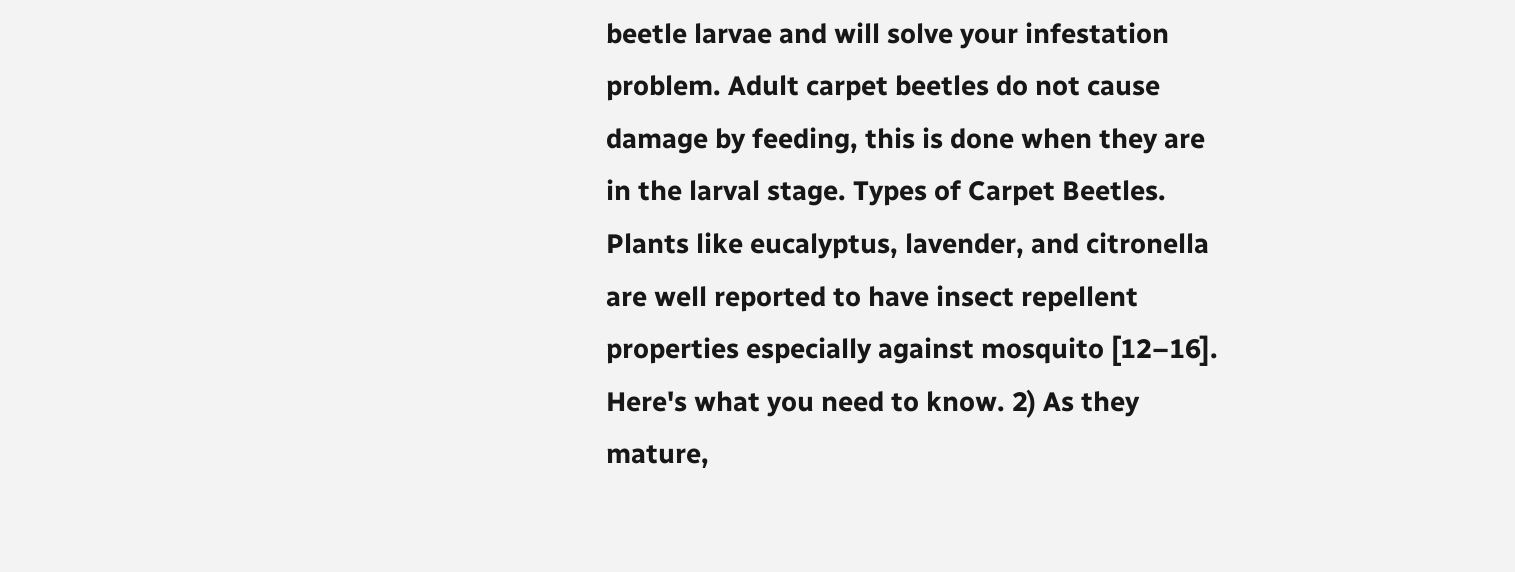beetle larvae and will solve your infestation problem. Adult carpet beetles do not cause damage by feeding, this is done when they are in the larval stage. Types of Carpet Beetles. Plants like eucalyptus, lavender, and citronella are well reported to have insect repellent properties especially against mosquito [12–16]. Here's what you need to know. 2) As they mature,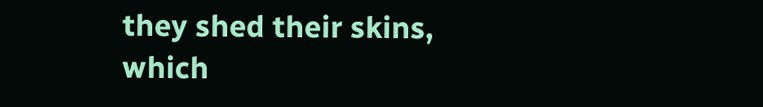they shed their skins, which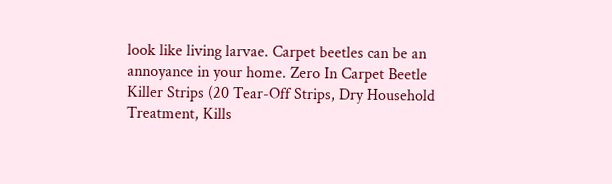look like living larvae. Carpet beetles can be an annoyance in your home. Zero In Carpet Beetle Killer Strips (20 Tear-Off Strips, Dry Household Treatment, Kills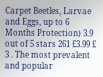Carpet Beetles, Larvae and Eggs, up to 6 Months Protection) 3.9 out of 5 stars 261 £3.99 £ 3 . The most prevalent and popular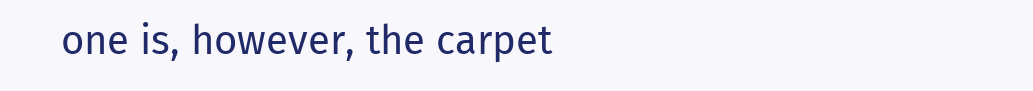one is, however, the carpet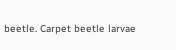beetle. Carpet beetle larvae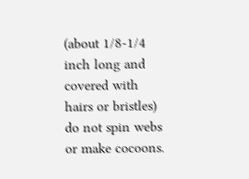(about 1/8-1/4 inch long and covered with hairs or bristles) do not spin webs or make cocoons.